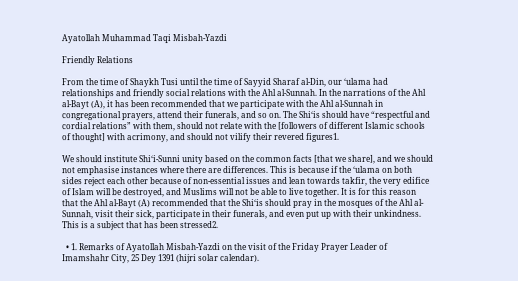Ayatollah Muhammad Taqi Misbah-Yazdi

Friendly Relations

From the time of Shaykh Tusi until the time of Sayyid Sharaf al-Din, our ‘ulama had relationships and friendly social relations with the Ahl al-Sunnah. In the narrations of the Ahl al-Bayt (A), it has been recommended that we participate with the Ahl al-Sunnah in congregational prayers, attend their funerals, and so on. The Shi‘is should have “respectful and cordial relations” with them, should not relate with the [followers of different Islamic schools of thought] with acrimony, and should not vilify their revered figures1.

We should institute Shi‘i-Sunni unity based on the common facts [that we share], and we should not emphasise instances where there are differences. This is because if the ‘ulama on both sides reject each other because of non-essential issues and lean towards takfir, the very edifice of Islam will be destroyed, and Muslims will not be able to live together. It is for this reason that the Ahl al-Bayt (A) recommended that the Shi‘is should pray in the mosques of the Ahl al-Sunnah, visit their sick, participate in their funerals, and even put up with their unkindness. This is a subject that has been stressed2.

  • 1. Remarks of Ayatollah Misbah-Yazdi on the visit of the Friday Prayer Leader of Imamshahr City, 25 Dey 1391 (hijri solar calendar).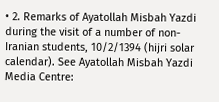• 2. Remarks of Ayatollah Misbah Yazdi during the visit of a number of non-Iranian students, 10/2/1394 (hijri solar calendar). See Ayatollah Misbah Yazdi Media Centre: